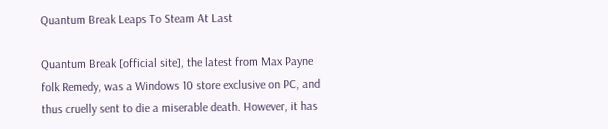Quantum Break Leaps To Steam At Last

Quantum Break [official site], the latest from Max Payne folk Remedy, was a Windows 10 store exclusive on PC, and thus cruelly sent to die a miserable death. However, it has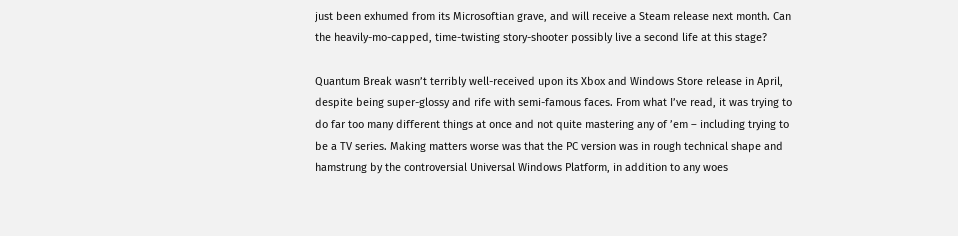just been exhumed from its Microsoftian grave, and will receive a Steam release next month. Can the heavily-mo-capped, time-twisting story-shooter possibly live a second life at this stage?

Quantum Break wasn’t terribly well-received upon its Xbox and Windows Store release in April, despite being super-glossy and rife with semi-famous faces. From what I’ve read, it was trying to do far too many different things at once and not quite mastering any of ’em – including trying to be a TV series. Making matters worse was that the PC version was in rough technical shape and hamstrung by the controversial Universal Windows Platform, in addition to any woes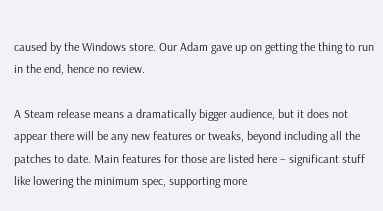caused by the Windows store. Our Adam gave up on getting the thing to run in the end, hence no review.

A Steam release means a dramatically bigger audience, but it does not appear there will be any new features or tweaks, beyond including all the patches to date. Main features for those are listed here – significant stuff like lowering the minimum spec, supporting more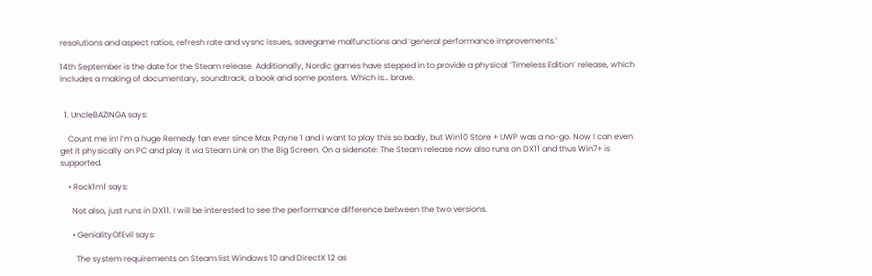resolutions and aspect ratios, refresh rate and vysnc issues, savegame malfunctions and ‘general performance improvements.’

14th September is the date for the Steam release. Additionally, Nordic games have stepped in to provide a physical ‘Timeless Edition’ release, which includes a making of documentary, soundtrack, a book and some posters. Which is… brave.


  1. UncleBAZINGA says:

    Count me in! I’m a huge Remedy fan ever since Max Payne 1 and I want to play this so badly, but Win10 Store + UWP was a no-go. Now I can even get it physically on PC and play it via Steam Link on the Big Screen. On a sidenote: The Steam release now also runs on DX11 and thus Win7+ is supported.

    • Rock1m1 says:

      Not also, just runs in DX11. I will be interested to see the performance difference between the two versions.

      • GenialityOfEvil says:

        The system requirements on Steam list Windows 10 and DirectX 12 as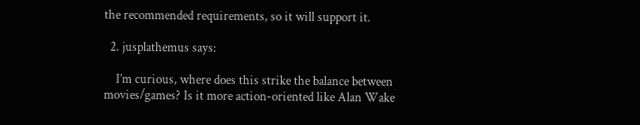the recommended requirements, so it will support it.

  2. jusplathemus says:

    I’m curious, where does this strike the balance between movies/games? Is it more action-oriented like Alan Wake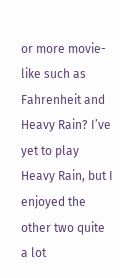or more movie-like such as Fahrenheit and Heavy Rain? I’ve yet to play Heavy Rain, but I enjoyed the other two quite a lot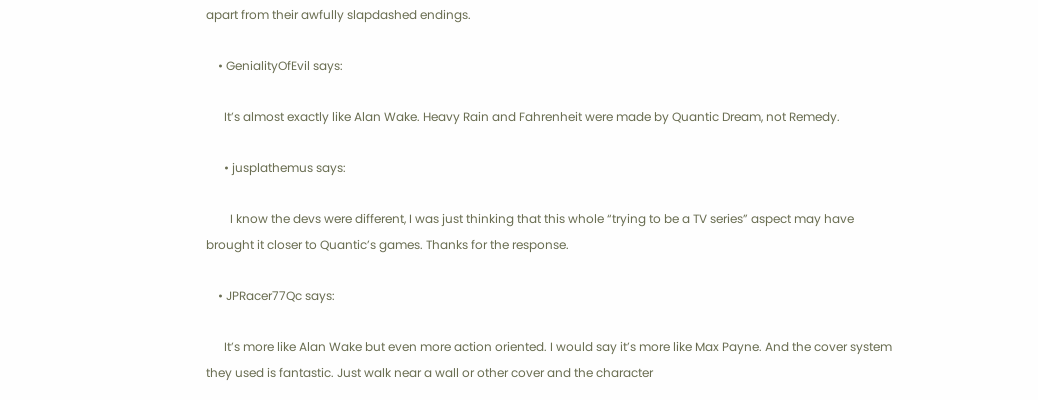apart from their awfully slapdashed endings.

    • GenialityOfEvil says:

      It’s almost exactly like Alan Wake. Heavy Rain and Fahrenheit were made by Quantic Dream, not Remedy.

      • jusplathemus says:

        I know the devs were different, I was just thinking that this whole “trying to be a TV series” aspect may have brought it closer to Quantic’s games. Thanks for the response.

    • JPRacer77Qc says:

      It’s more like Alan Wake but even more action oriented. I would say it’s more like Max Payne. And the cover system they used is fantastic. Just walk near a wall or other cover and the character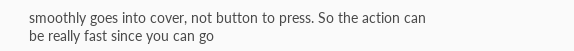smoothly goes into cover, not button to press. So the action can be really fast since you can go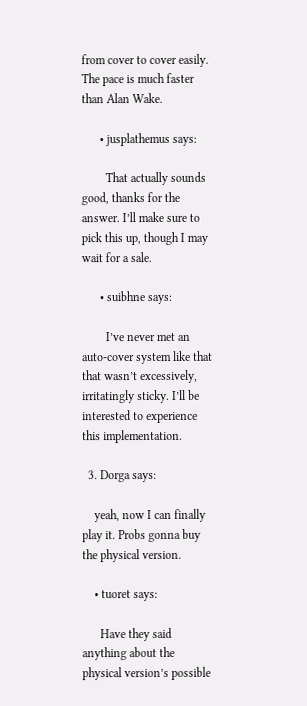from cover to cover easily. The pace is much faster than Alan Wake.

      • jusplathemus says:

        That actually sounds good, thanks for the answer. I’ll make sure to pick this up, though I may wait for a sale.

      • suibhne says:

        I’ve never met an auto-cover system like that that wasn’t excessively, irritatingly sticky. I’ll be interested to experience this implementation.

  3. Dorga says:

    yeah, now I can finally play it. Probs gonna buy the physical version.

    • tuoret says:

      Have they said anything about the physical version’s possible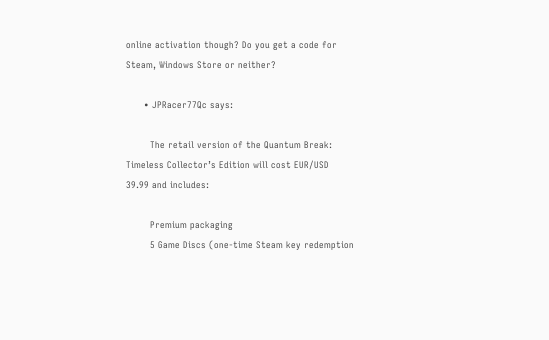online activation though? Do you get a code for Steam, Windows Store or neither?

      • JPRacer77Qc says:

        The retail version of the Quantum Break: Timeless Collector’s Edition will cost EUR/USD 39.99 and includes:

        Premium packaging
        5 Game Discs (one-time Steam key redemption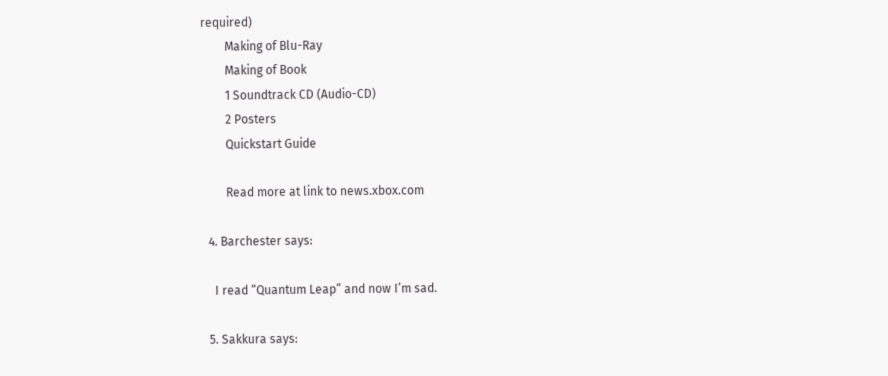required)
        Making of Blu-Ray
        Making of Book
        1 Soundtrack CD (Audio-CD)
        2 Posters
        Quickstart Guide

        Read more at link to news.xbox.com

  4. Barchester says:

    I read “Quantum Leap” and now I’m sad.

  5. Sakkura says: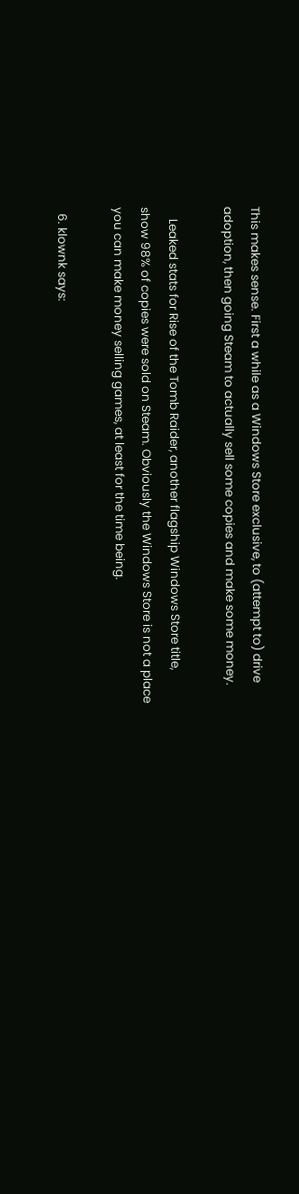This makes sense. First a while as a Windows Store exclusive, to (attempt to) drive adoption, then going Steam to actually sell some copies and make some money.

    Leaked stats for Rise of the Tomb Raider, another flagship Windows Store title, show 98% of copies were sold on Steam. Obviously the Windows Store is not a place you can make money selling games, at least for the time being.

  6. klownk says: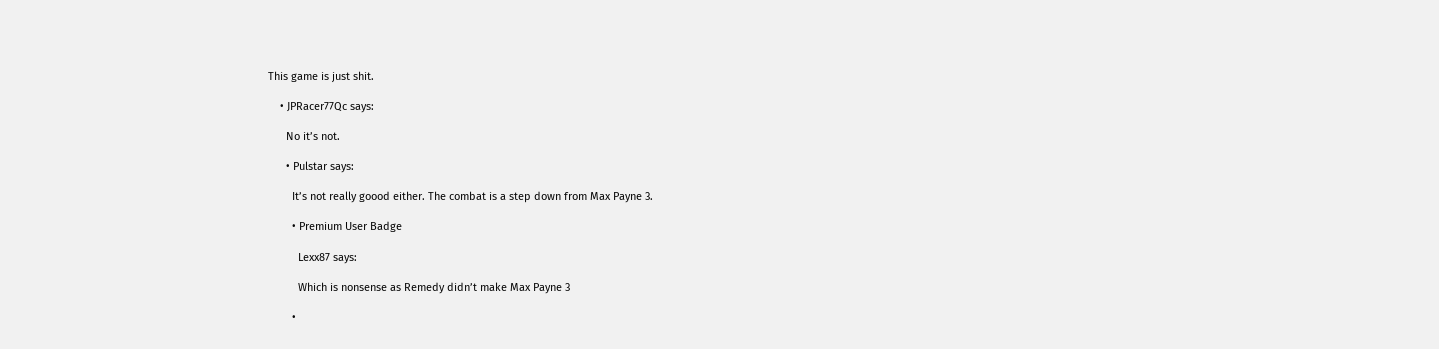This game is just shit.

    • JPRacer77Qc says:

      No it’s not.

      • Pulstar says:

        It’s not really goood either. The combat is a step down from Max Payne 3.

        • Premium User Badge

          Lexx87 says:

          Which is nonsense as Remedy didn’t make Max Payne 3

        •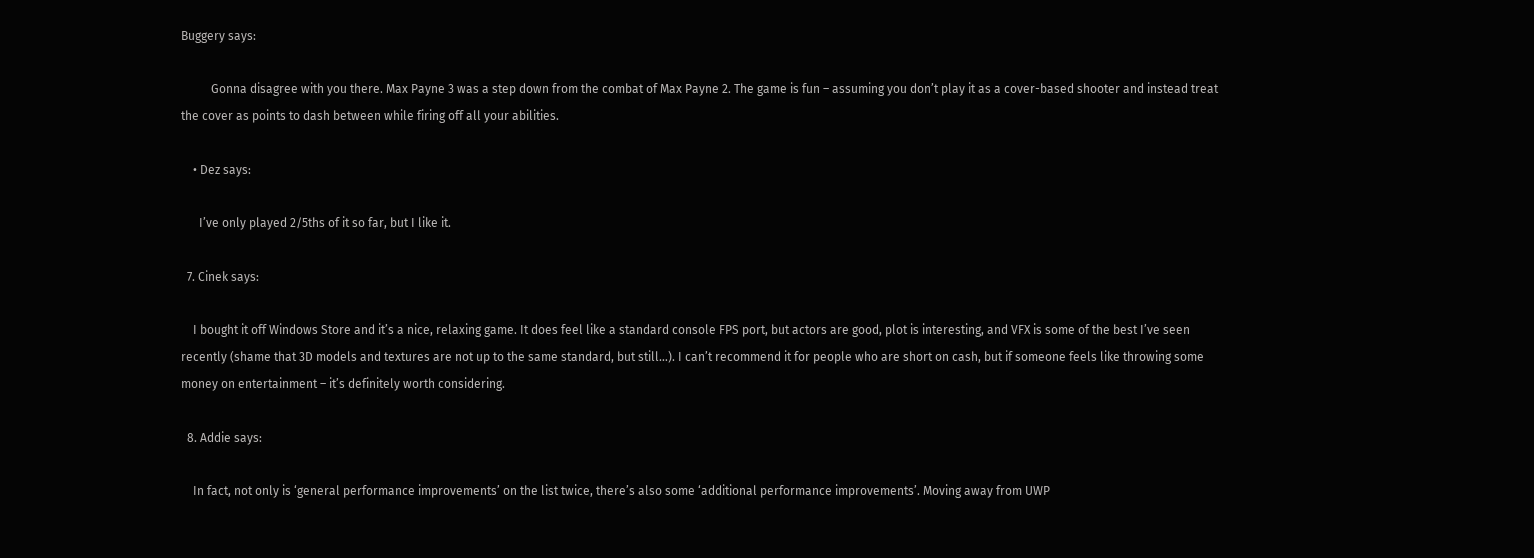Buggery says:

          Gonna disagree with you there. Max Payne 3 was a step down from the combat of Max Payne 2. The game is fun – assuming you don’t play it as a cover-based shooter and instead treat the cover as points to dash between while firing off all your abilities.

    • Dez says:

      I’ve only played 2/5ths of it so far, but I like it.

  7. Cinek says:

    I bought it off Windows Store and it’s a nice, relaxing game. It does feel like a standard console FPS port, but actors are good, plot is interesting, and VFX is some of the best I’ve seen recently (shame that 3D models and textures are not up to the same standard, but still…). I can’t recommend it for people who are short on cash, but if someone feels like throwing some money on entertainment – it’s definitely worth considering.

  8. Addie says:

    In fact, not only is ‘general performance improvements’ on the list twice, there’s also some ‘additional performance improvements’. Moving away from UWP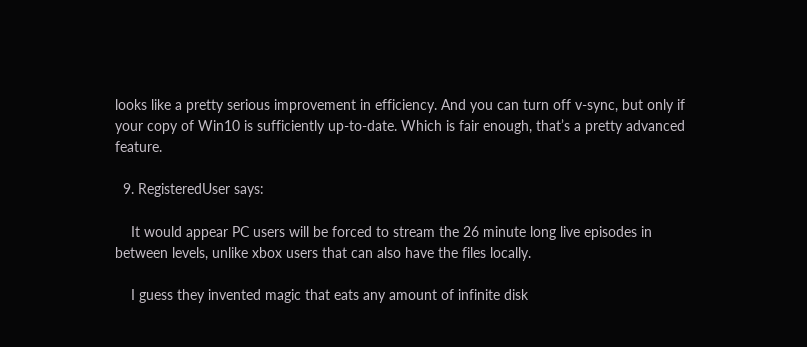looks like a pretty serious improvement in efficiency. And you can turn off v-sync, but only if your copy of Win10 is sufficiently up-to-date. Which is fair enough, that’s a pretty advanced feature.

  9. RegisteredUser says:

    It would appear PC users will be forced to stream the 26 minute long live episodes in between levels, unlike xbox users that can also have the files locally.

    I guess they invented magic that eats any amount of infinite disk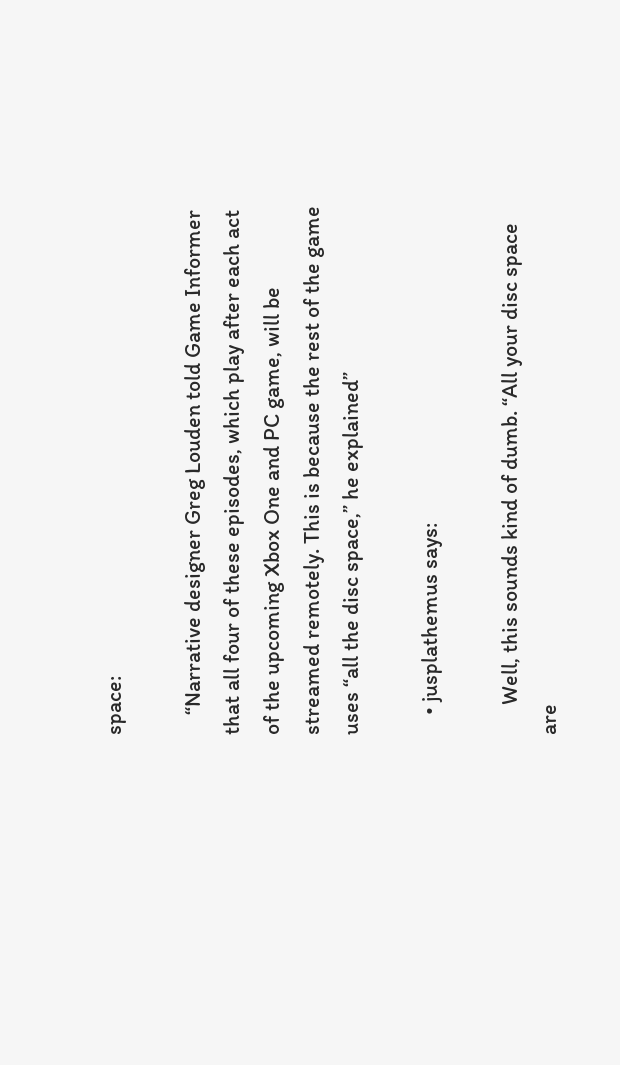space:

    “Narrative designer Greg Louden told Game Informer that all four of these episodes, which play after each act of the upcoming Xbox One and PC game, will be streamed remotely. This is because the rest of the game uses “all the disc space,” he explained”

    • jusplathemus says:

      Well, this sounds kind of dumb. “All your disc space are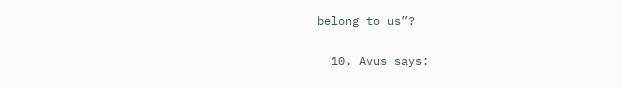belong to us”?

  10. Avus says: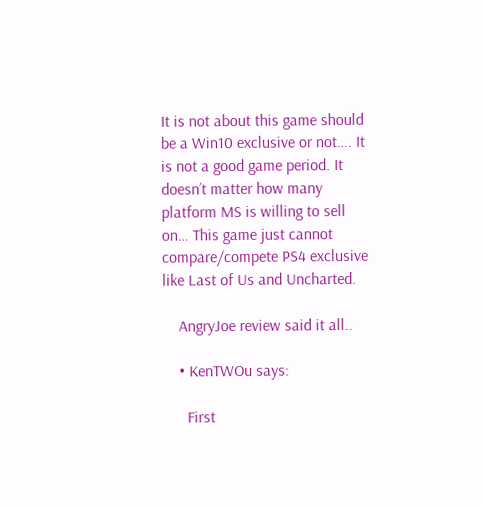It is not about this game should be a Win10 exclusive or not…. It is not a good game period. It doesn’t matter how many platform MS is willing to sell on… This game just cannot compare/compete PS4 exclusive like Last of Us and Uncharted.

    AngryJoe review said it all..

    • KenTWOu says:

      First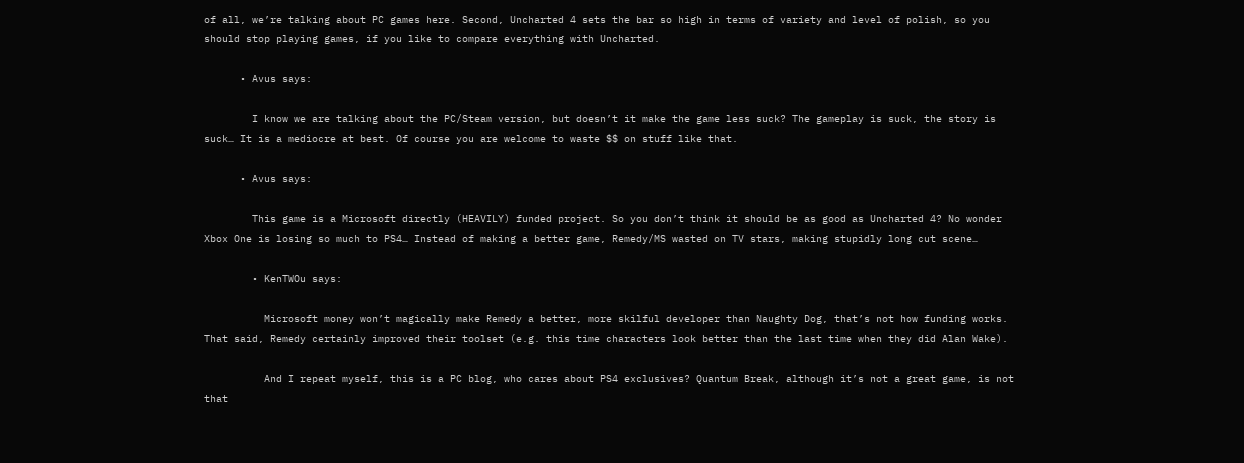of all, we’re talking about PC games here. Second, Uncharted 4 sets the bar so high in terms of variety and level of polish, so you should stop playing games, if you like to compare everything with Uncharted.

      • Avus says:

        I know we are talking about the PC/Steam version, but doesn’t it make the game less suck? The gameplay is suck, the story is suck… It is a mediocre at best. Of course you are welcome to waste $$ on stuff like that.

      • Avus says:

        This game is a Microsoft directly (HEAVILY) funded project. So you don’t think it should be as good as Uncharted 4? No wonder Xbox One is losing so much to PS4… Instead of making a better game, Remedy/MS wasted on TV stars, making stupidly long cut scene…

        • KenTWOu says:

          Microsoft money won’t magically make Remedy a better, more skilful developer than Naughty Dog, that’s not how funding works. That said, Remedy certainly improved their toolset (e.g. this time characters look better than the last time when they did Alan Wake).

          And I repeat myself, this is a PC blog, who cares about PS4 exclusives? Quantum Break, although it’s not a great game, is not that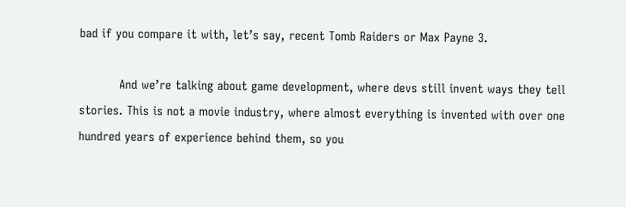bad if you compare it with, let’s say, recent Tomb Raiders or Max Payne 3.

          And we’re talking about game development, where devs still invent ways they tell stories. This is not a movie industry, where almost everything is invented with over one hundred years of experience behind them, so you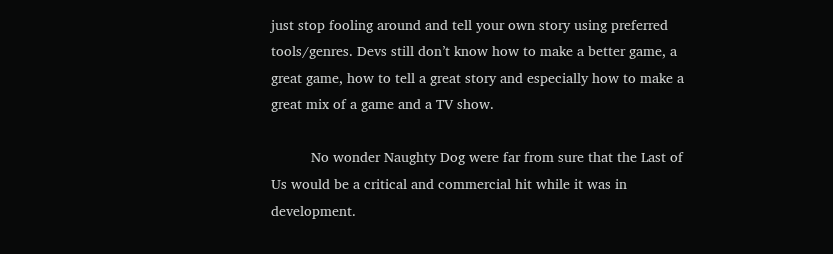just stop fooling around and tell your own story using preferred tools/genres. Devs still don’t know how to make a better game, a great game, how to tell a great story and especially how to make a great mix of a game and a TV show.

          No wonder Naughty Dog were far from sure that the Last of Us would be a critical and commercial hit while it was in development.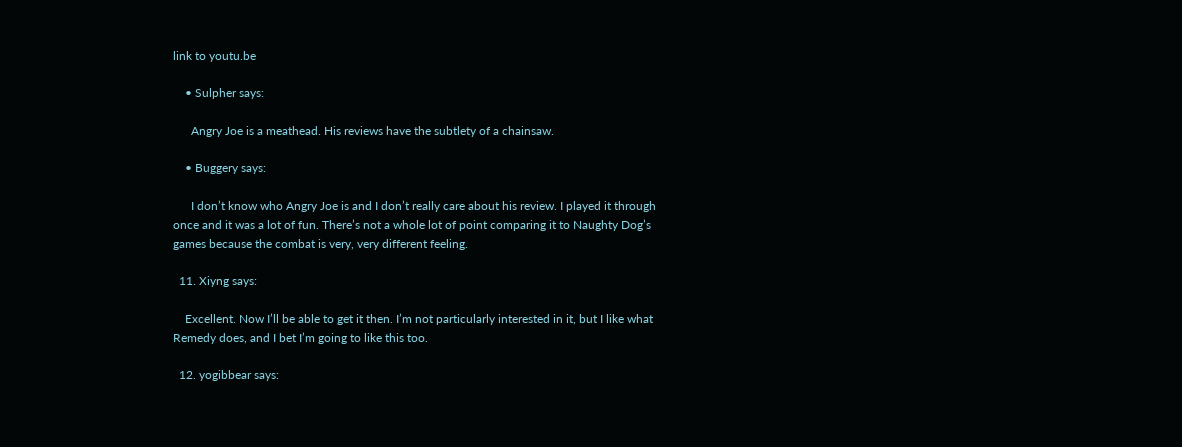link to youtu.be

    • Sulpher says:

      Angry Joe is a meathead. His reviews have the subtlety of a chainsaw.

    • Buggery says:

      I don’t know who Angry Joe is and I don’t really care about his review. I played it through once and it was a lot of fun. There’s not a whole lot of point comparing it to Naughty Dog’s games because the combat is very, very different feeling.

  11. Xiyng says:

    Excellent. Now I’ll be able to get it then. I’m not particularly interested in it, but I like what Remedy does, and I bet I’m going to like this too.

  12. yogibbear says: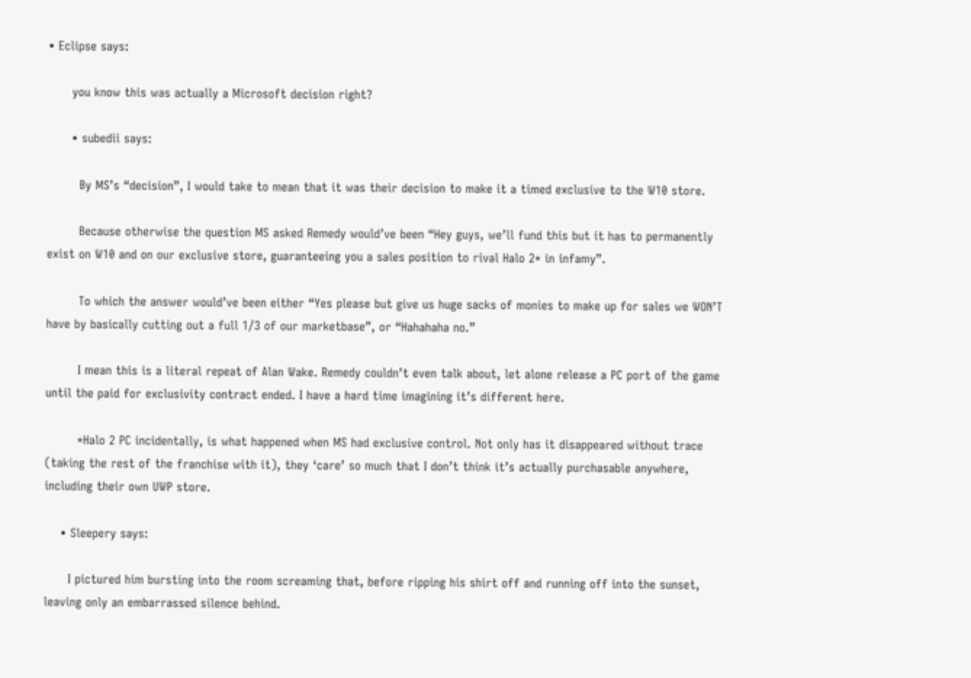• Eclipse says:

      you know this was actually a Microsoft decision right?

      • subedii says:

        By MS’s “decision”, I would take to mean that it was their decision to make it a timed exclusive to the W10 store.

        Because otherwise the question MS asked Remedy would’ve been “Hey guys, we’ll fund this but it has to permanently exist on W10 and on our exclusive store, guaranteeing you a sales position to rival Halo 2* in infamy”.

        To which the answer would’ve been either “Yes please but give us huge sacks of monies to make up for sales we WON’T have by basically cutting out a full 1/3 of our marketbase”, or “Hahahaha no.”

        I mean this is a literal repeat of Alan Wake. Remedy couldn’t even talk about, let alone release a PC port of the game until the paid for exclusivity contract ended. I have a hard time imagining it’s different here.

        *Halo 2 PC incidentally, is what happened when MS had exclusive control. Not only has it disappeared without trace (taking the rest of the franchise with it), they ‘care’ so much that I don’t think it’s actually purchasable anywhere, including their own UWP store.

    • Sleepery says:

      I pictured him bursting into the room screaming that, before ripping his shirt off and running off into the sunset, leaving only an embarrassed silence behind.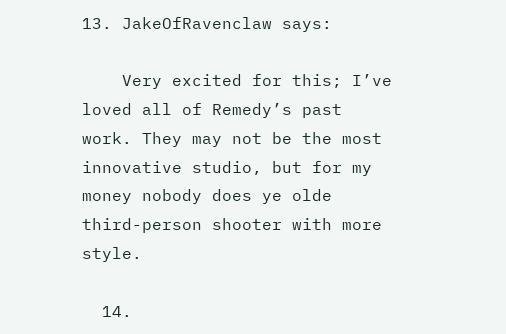13. JakeOfRavenclaw says:

    Very excited for this; I’ve loved all of Remedy’s past work. They may not be the most innovative studio, but for my money nobody does ye olde third-person shooter with more style.

  14.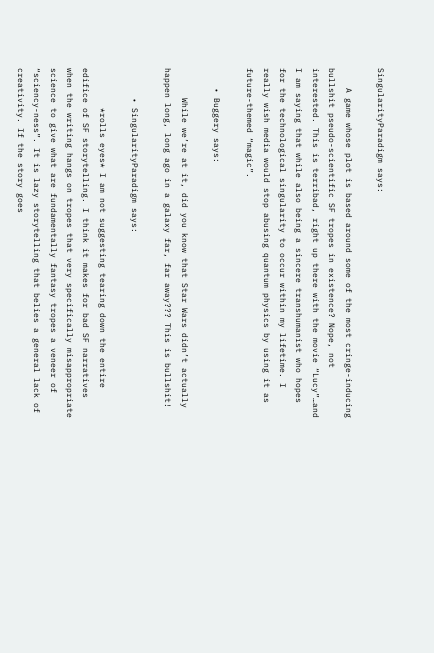SingularityParadigm says:

    A game whose plot is based around some of the most cringe-inducing bullshit pseudo-scientific SF tropes in existence? Nope, not interested. This is terribad, right up there with the movie “Lucy”…and I am saying that while also being a sincere transhumanist who hopes for the technological singularity to occur within my lifetime. I really wish media would stop abusing quantum physics by using it as future-themed “magic”.

    • Buggery says:

      While we’re at it, did you know that Star Wars didn’t actually happen long, long ago in a galaxy far, far away??? This is bullshit!

      • SingularityParadigm says:

        *rolls eyes* I am not suggesting tearing down the entire edifice of SF storytelling. I think it makes for bad SF narratives when the writing hangs on tropes that very specifically misappropriate science to give what are fundamentally fantasy tropes a veneer of “sciency-ness”. It is lazy storytelling that belies a general lack of creativity. If the story goes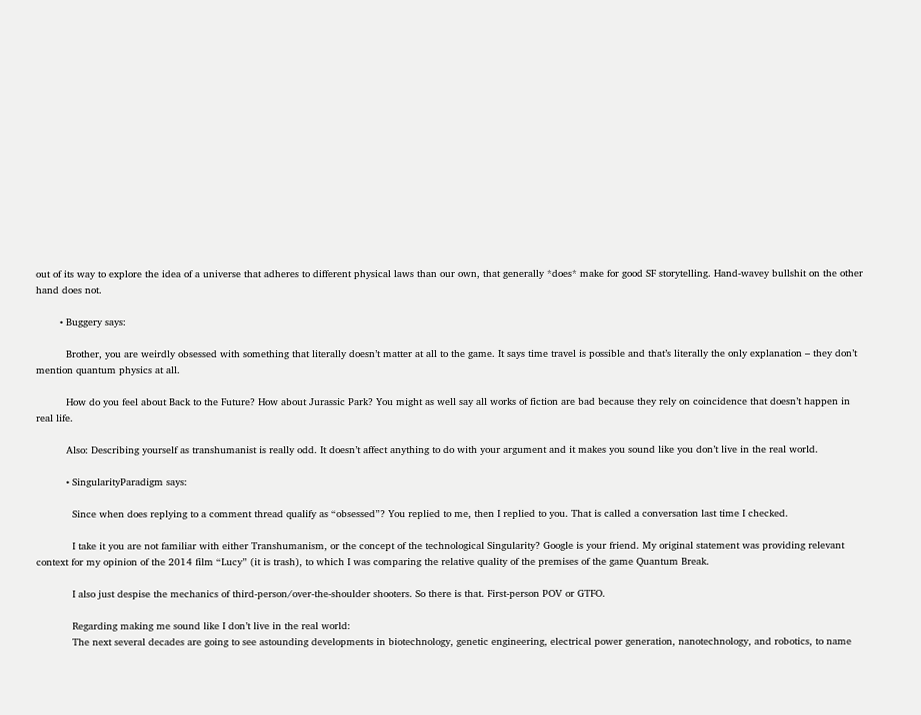out of its way to explore the idea of a universe that adheres to different physical laws than our own, that generally *does* make for good SF storytelling. Hand-wavey bullshit on the other hand does not.

        • Buggery says:

          Brother, you are weirdly obsessed with something that literally doesn’t matter at all to the game. It says time travel is possible and that’s literally the only explanation – they don’t mention quantum physics at all.

          How do you feel about Back to the Future? How about Jurassic Park? You might as well say all works of fiction are bad because they rely on coincidence that doesn’t happen in real life.

          Also: Describing yourself as transhumanist is really odd. It doesn’t affect anything to do with your argument and it makes you sound like you don’t live in the real world.

          • SingularityParadigm says:

            Since when does replying to a comment thread qualify as “obsessed”? You replied to me, then I replied to you. That is called a conversation last time I checked.

            I take it you are not familiar with either Transhumanism, or the concept of the technological Singularity? Google is your friend. My original statement was providing relevant context for my opinion of the 2014 film “Lucy” (it is trash), to which I was comparing the relative quality of the premises of the game Quantum Break.

            I also just despise the mechanics of third-person/over-the-shoulder shooters. So there is that. First-person POV or GTFO.

            Regarding making me sound like I don’t live in the real world:
            The next several decades are going to see astounding developments in biotechnology, genetic engineering, electrical power generation, nanotechnology, and robotics, to name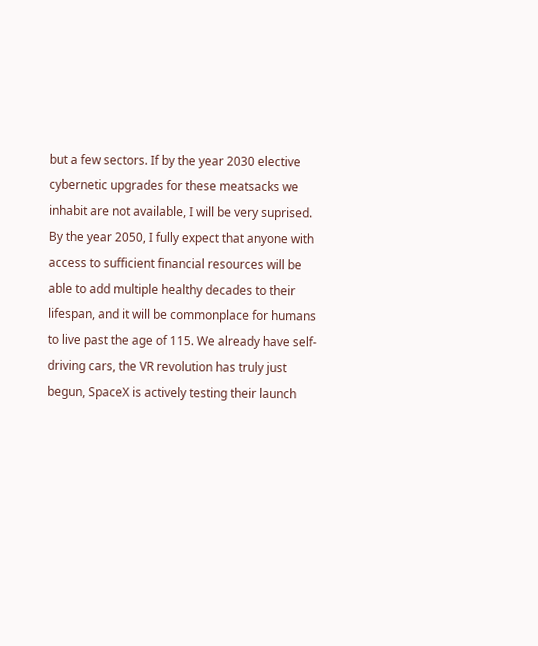but a few sectors. If by the year 2030 elective cybernetic upgrades for these meatsacks we inhabit are not available, I will be very suprised. By the year 2050, I fully expect that anyone with access to sufficient financial resources will be able to add multiple healthy decades to their lifespan, and it will be commonplace for humans to live past the age of 115. We already have self-driving cars, the VR revolution has truly just begun, SpaceX is actively testing their launch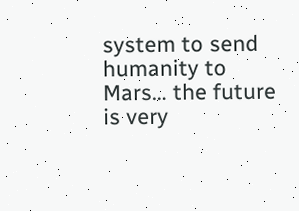system to send humanity to Mars… the future is very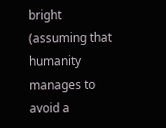bright (assuming that humanity manages to avoid a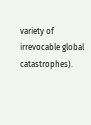variety of irrevocable global catastrophes).